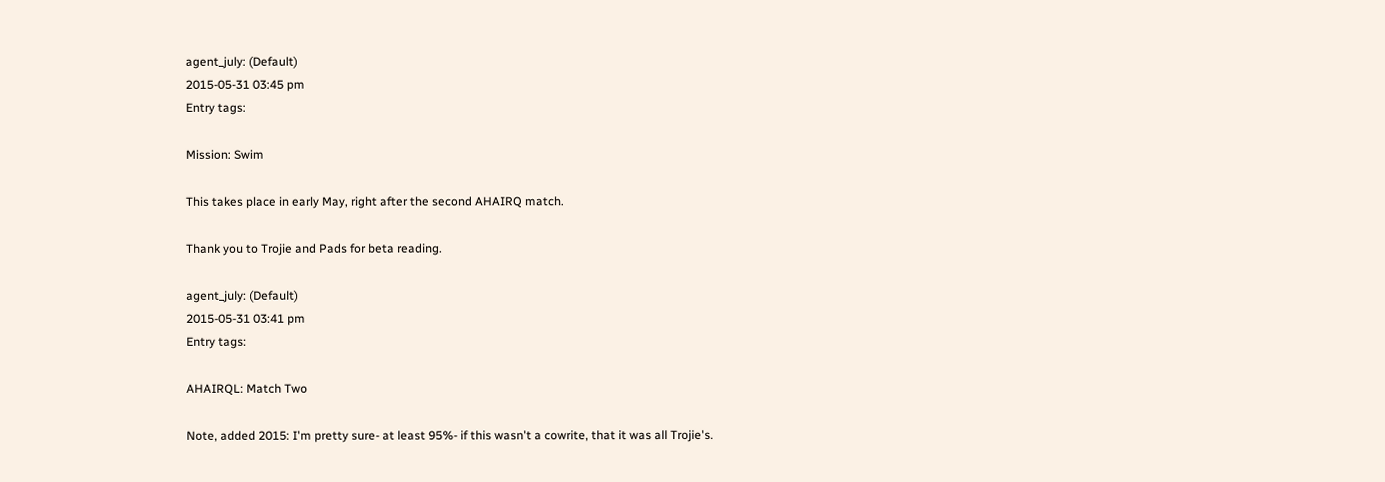agent_july: (Default)
2015-05-31 03:45 pm
Entry tags:

Mission: Swim

This takes place in early May, right after the second AHAIRQ match.

Thank you to Trojie and Pads for beta reading.

agent_july: (Default)
2015-05-31 03:41 pm
Entry tags:

AHAIRQL: Match Two

Note, added 2015: I'm pretty sure- at least 95%- if this wasn't a cowrite, that it was all Trojie's.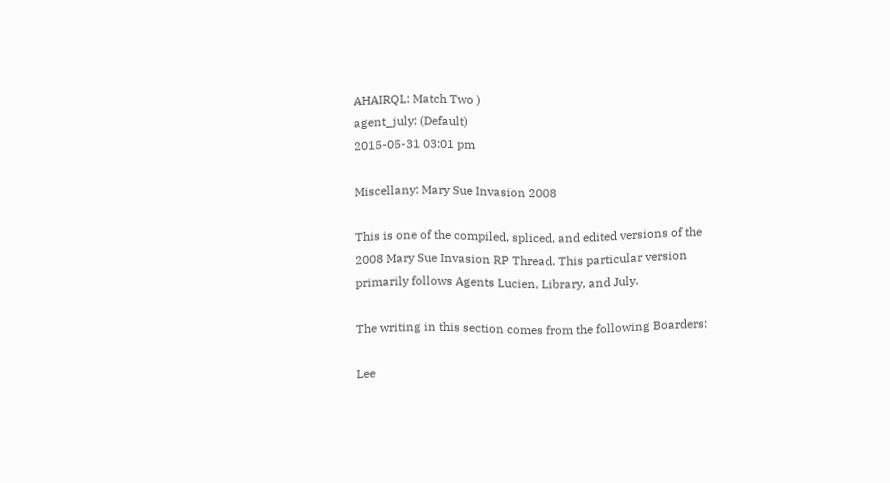AHAIRQL: Match Two )
agent_july: (Default)
2015-05-31 03:01 pm

Miscellany: Mary Sue Invasion 2008

This is one of the compiled, spliced, and edited versions of the 2008 Mary Sue Invasion RP Thread. This particular version primarily follows Agents Lucien, Library, and July.

The writing in this section comes from the following Boarders:

Lee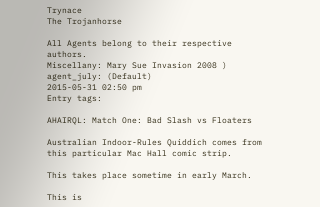Trynace
The Trojanhorse

All Agents belong to their respective authors.
Miscellany: Mary Sue Invasion 2008 )
agent_july: (Default)
2015-05-31 02:50 pm
Entry tags:

AHAIRQL: Match One: Bad Slash vs Floaters

Australian Indoor-Rules Quiddich comes from this particular Mac Hall comic strip.

This takes place sometime in early March.

This is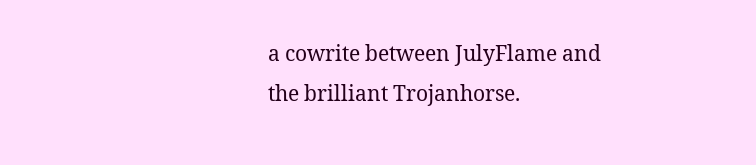a cowrite between JulyFlame and the brilliant Trojanhorse.